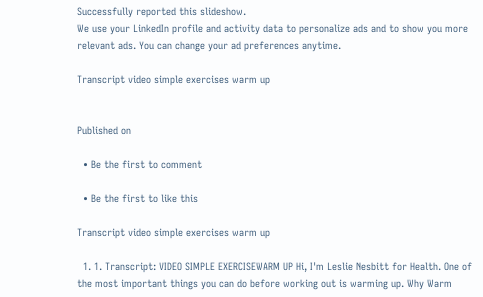Successfully reported this slideshow.
We use your LinkedIn profile and activity data to personalize ads and to show you more relevant ads. You can change your ad preferences anytime.

Transcript video simple exercises warm up


Published on

  • Be the first to comment

  • Be the first to like this

Transcript video simple exercises warm up

  1. 1. Transcript: VIDEO SIMPLE EXERCISEWARM UP Hi, I'm Leslie Nesbitt for Health. One of the most important things you can do before working out is warming up. Why Warm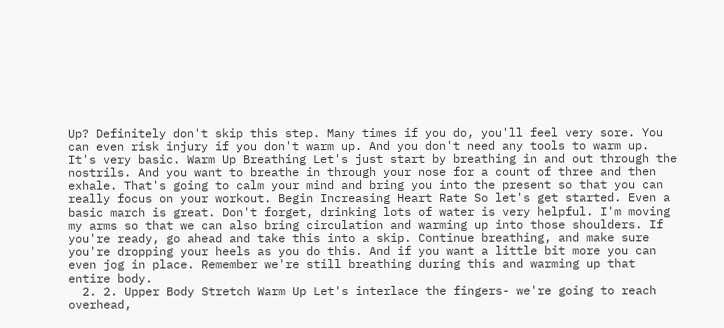Up? Definitely don't skip this step. Many times if you do, you'll feel very sore. You can even risk injury if you don't warm up. And you don't need any tools to warm up. It's very basic. Warm Up Breathing Let's just start by breathing in and out through the nostrils. And you want to breathe in through your nose for a count of three and then exhale. That's going to calm your mind and bring you into the present so that you can really focus on your workout. Begin Increasing Heart Rate So let's get started. Even a basic march is great. Don't forget, drinking lots of water is very helpful. I'm moving my arms so that we can also bring circulation and warming up into those shoulders. If you're ready, go ahead and take this into a skip. Continue breathing, and make sure you're dropping your heels as you do this. And if you want a little bit more you can even jog in place. Remember we're still breathing during this and warming up that entire body.
  2. 2. Upper Body Stretch Warm Up Let's interlace the fingers- we're going to reach overhead,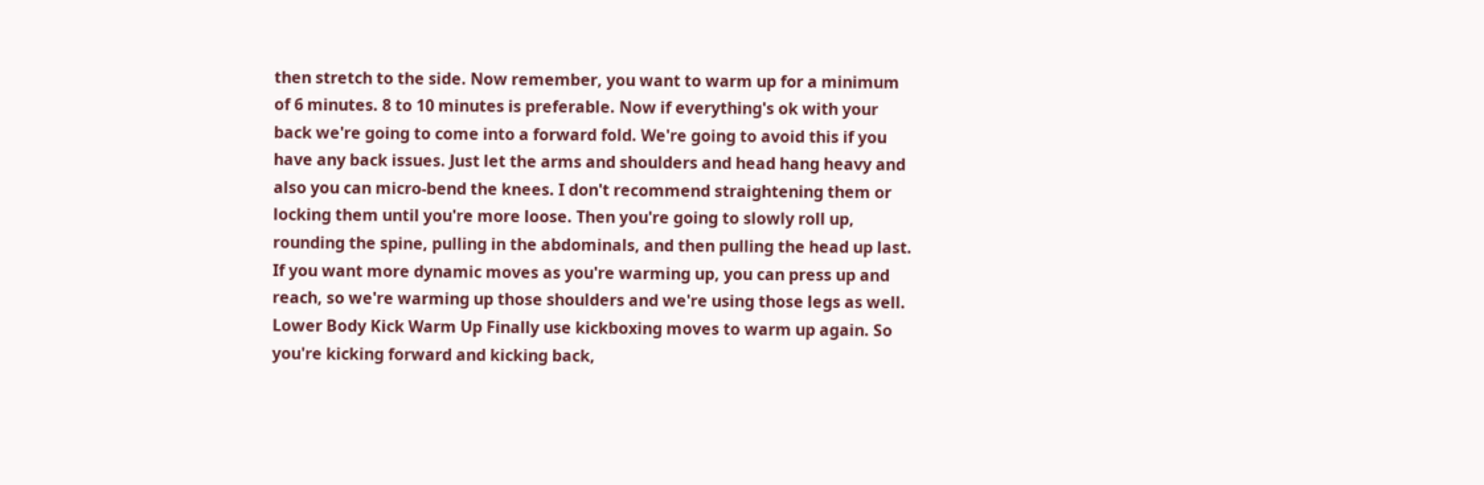then stretch to the side. Now remember, you want to warm up for a minimum of 6 minutes. 8 to 10 minutes is preferable. Now if everything's ok with your back we're going to come into a forward fold. We're going to avoid this if you have any back issues. Just let the arms and shoulders and head hang heavy and also you can micro-bend the knees. I don't recommend straightening them or locking them until you're more loose. Then you're going to slowly roll up, rounding the spine, pulling in the abdominals, and then pulling the head up last. If you want more dynamic moves as you're warming up, you can press up and reach, so we're warming up those shoulders and we're using those legs as well. Lower Body Kick Warm Up Finally use kickboxing moves to warm up again. So you're kicking forward and kicking back,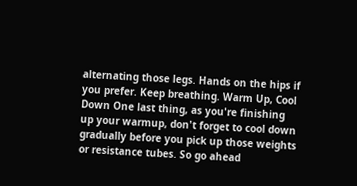alternating those legs. Hands on the hips if you prefer. Keep breathing. Warm Up, Cool Down One last thing, as you're finishing up your warmup, don't forget to cool down gradually before you pick up those weights or resistance tubes. So go ahead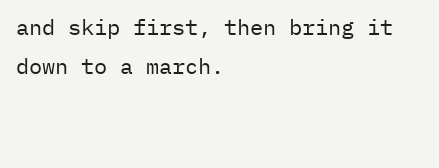and skip first, then bring it down to a march.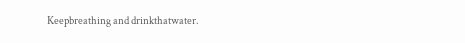Keepbreathing and drinkthatwater.